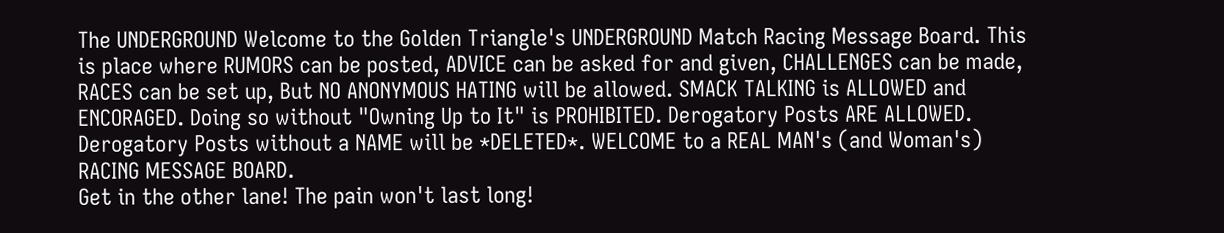The UNDERGROUND Welcome to the Golden Triangle's UNDERGROUND Match Racing Message Board. This is place where RUMORS can be posted, ADVICE can be asked for and given, CHALLENGES can be made, RACES can be set up, But NO ANONYMOUS HATING will be allowed. SMACK TALKING is ALLOWED and ENCORAGED. Doing so without "Owning Up to It" is PROHIBITED. Derogatory Posts ARE ALLOWED. Derogatory Posts without a NAME will be *DELETED*. WELCOME to a REAL MAN's (and Woman's) RACING MESSAGE BOARD.
Get in the other lane! The pain won't last long!